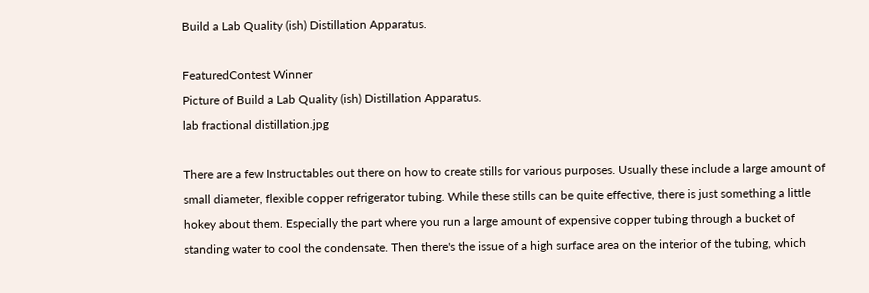Build a Lab Quality (ish) Distillation Apparatus.

FeaturedContest Winner
Picture of Build a Lab Quality (ish) Distillation Apparatus.
lab fractional distillation.jpg

There are a few Instructables out there on how to create stills for various purposes. Usually these include a large amount of small diameter, flexible copper refrigerator tubing. While these stills can be quite effective, there is just something a little hokey about them. Especially the part where you run a large amount of expensive copper tubing through a bucket of standing water to cool the condensate. Then there's the issue of a high surface area on the interior of the tubing, which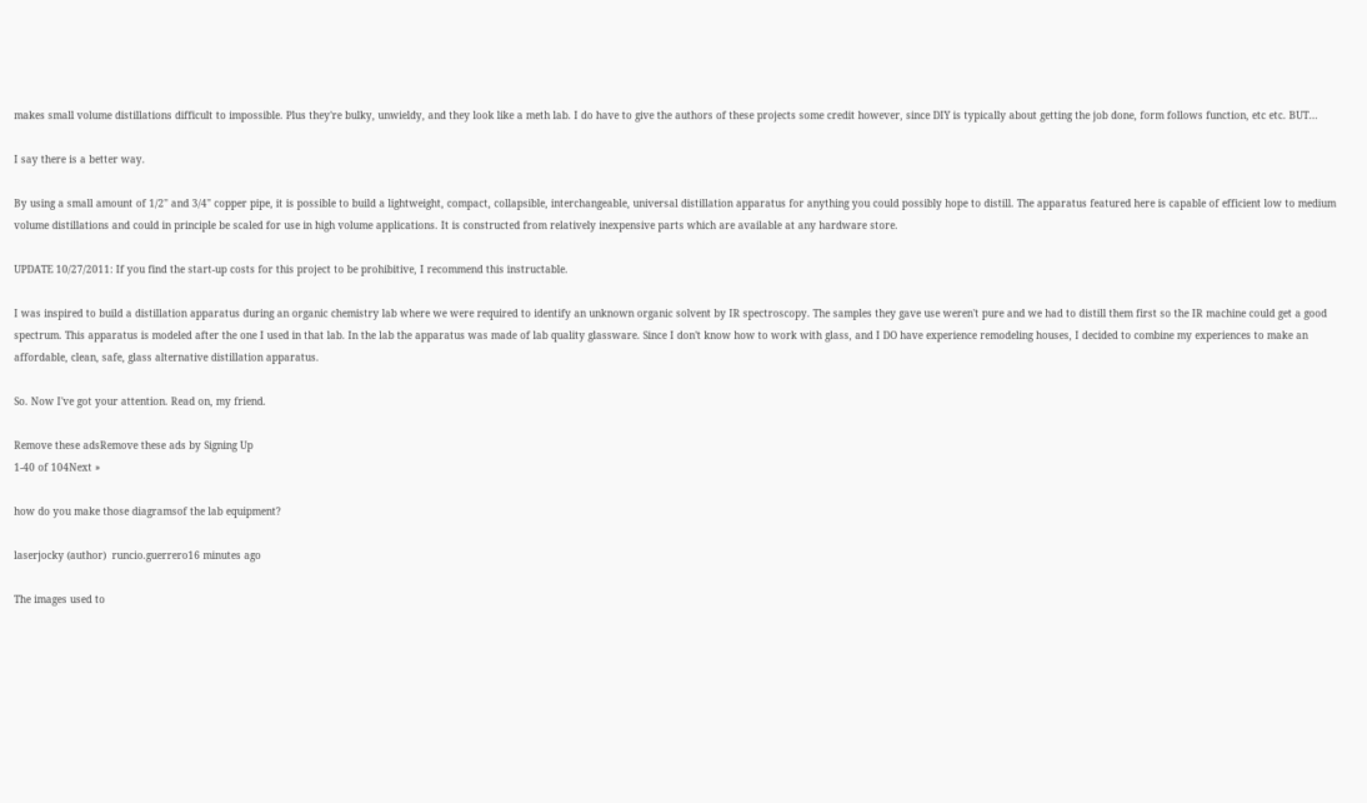makes small volume distillations difficult to impossible. Plus they're bulky, unwieldy, and they look like a meth lab. I do have to give the authors of these projects some credit however, since DIY is typically about getting the job done, form follows function, etc etc. BUT...

I say there is a better way.

By using a small amount of 1/2" and 3/4" copper pipe, it is possible to build a lightweight, compact, collapsible, interchangeable, universal distillation apparatus for anything you could possibly hope to distill. The apparatus featured here is capable of efficient low to medium volume distillations and could in principle be scaled for use in high volume applications. It is constructed from relatively inexpensive parts which are available at any hardware store.

UPDATE 10/27/2011: If you find the start-up costs for this project to be prohibitive, I recommend this instructable.

I was inspired to build a distillation apparatus during an organic chemistry lab where we were required to identify an unknown organic solvent by IR spectroscopy. The samples they gave use weren't pure and we had to distill them first so the IR machine could get a good spectrum. This apparatus is modeled after the one I used in that lab. In the lab the apparatus was made of lab quality glassware. Since I don't know how to work with glass, and I DO have experience remodeling houses, I decided to combine my experiences to make an affordable, clean, safe, glass alternative distillation apparatus.

So. Now I've got your attention. Read on, my friend.

Remove these adsRemove these ads by Signing Up
1-40 of 104Next »

how do you make those diagramsof the lab equipment?

laserjocky (author)  runcio.guerrero16 minutes ago

The images used to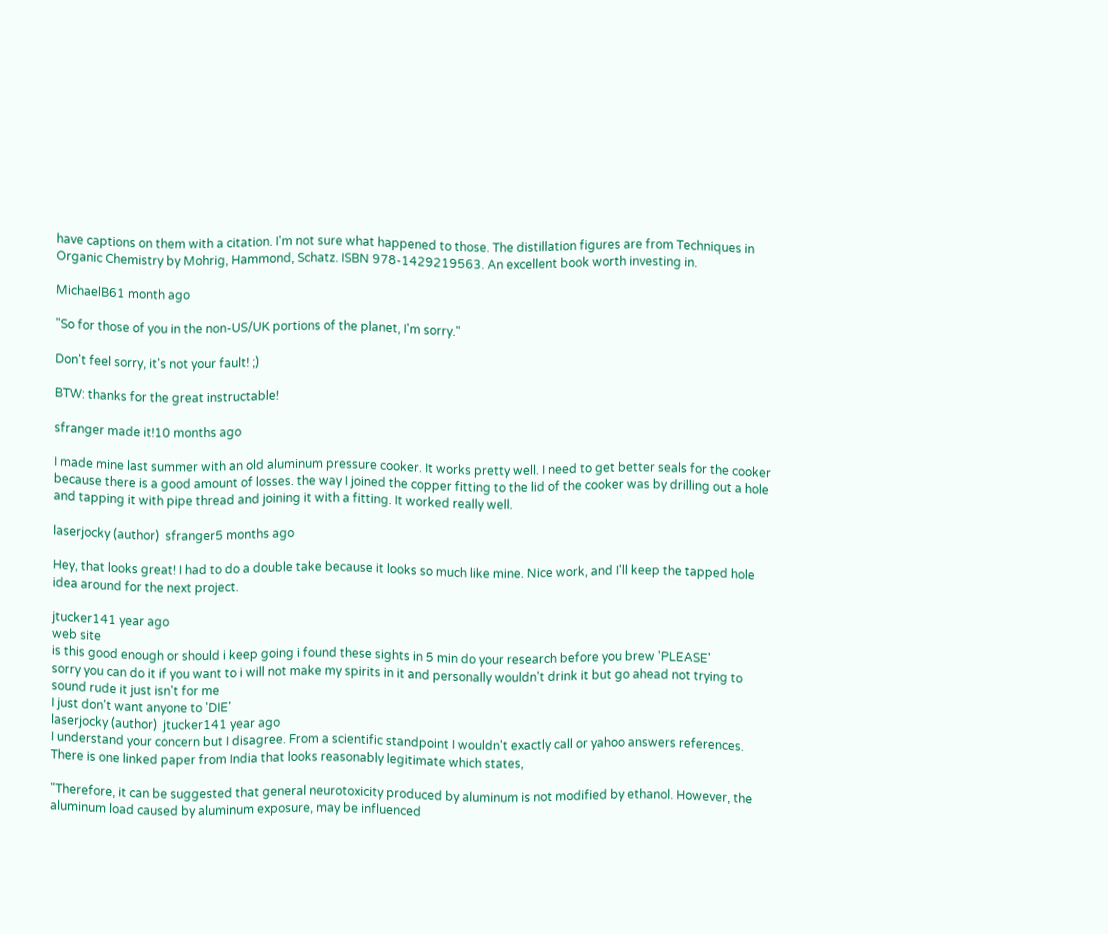have captions on them with a citation. I'm not sure what happened to those. The distillation figures are from Techniques in Organic Chemistry by Mohrig, Hammond, Schatz. ISBN 978-1429219563. An excellent book worth investing in.

MichaelB61 month ago

"So for those of you in the non-US/UK portions of the planet, I'm sorry."

Don't feel sorry, it's not your fault! ;)

BTW: thanks for the great instructable!

sfranger made it!10 months ago

I made mine last summer with an old aluminum pressure cooker. It works pretty well. I need to get better seals for the cooker because there is a good amount of losses. the way I joined the copper fitting to the lid of the cooker was by drilling out a hole and tapping it with pipe thread and joining it with a fitting. It worked really well.

laserjocky (author)  sfranger5 months ago

Hey, that looks great! I had to do a double take because it looks so much like mine. Nice work, and I'll keep the tapped hole idea around for the next project.

jtucker141 year ago
web site
is this good enough or should i keep going i found these sights in 5 min do your research before you brew 'PLEASE'
sorry you can do it if you want to i will not make my spirits in it and personally wouldn't drink it but go ahead not trying to sound rude it just isn't for me
I just don't want anyone to 'DIE'
laserjocky (author)  jtucker141 year ago
I understand your concern but I disagree. From a scientific standpoint I wouldn't exactly call or yahoo answers references. There is one linked paper from India that looks reasonably legitimate which states,

"Therefore, it can be suggested that general neurotoxicity produced by aluminum is not modified by ethanol. However, the aluminum load caused by aluminum exposure, may be influenced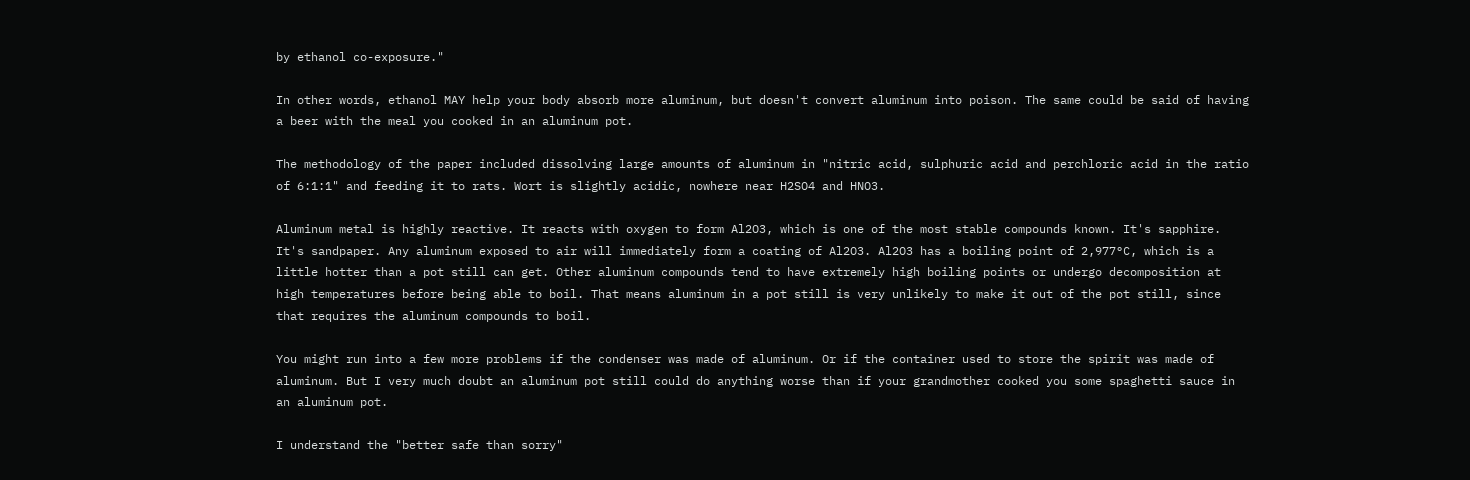by ethanol co-exposure."

In other words, ethanol MAY help your body absorb more aluminum, but doesn't convert aluminum into poison. The same could be said of having a beer with the meal you cooked in an aluminum pot.

The methodology of the paper included dissolving large amounts of aluminum in "nitric acid, sulphuric acid and perchloric acid in the ratio of 6:1:1" and feeding it to rats. Wort is slightly acidic, nowhere near H2SO4 and HNO3.

Aluminum metal is highly reactive. It reacts with oxygen to form Al2O3, which is one of the most stable compounds known. It's sapphire. It's sandpaper. Any aluminum exposed to air will immediately form a coating of Al2O3. Al2O3 has a boiling point of 2,977°C, which is a little hotter than a pot still can get. Other aluminum compounds tend to have extremely high boiling points or undergo decomposition at high temperatures before being able to boil. That means aluminum in a pot still is very unlikely to make it out of the pot still, since that requires the aluminum compounds to boil.

You might run into a few more problems if the condenser was made of aluminum. Or if the container used to store the spirit was made of aluminum. But I very much doubt an aluminum pot still could do anything worse than if your grandmother cooked you some spaghetti sauce in an aluminum pot.

I understand the "better safe than sorry"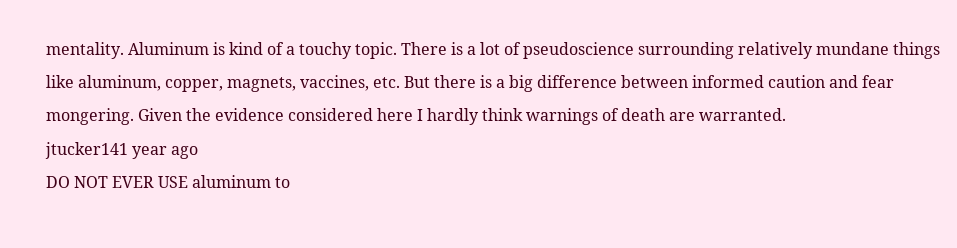mentality. Aluminum is kind of a touchy topic. There is a lot of pseudoscience surrounding relatively mundane things like aluminum, copper, magnets, vaccines, etc. But there is a big difference between informed caution and fear mongering. Given the evidence considered here I hardly think warnings of death are warranted.
jtucker141 year ago
DO NOT EVER USE aluminum to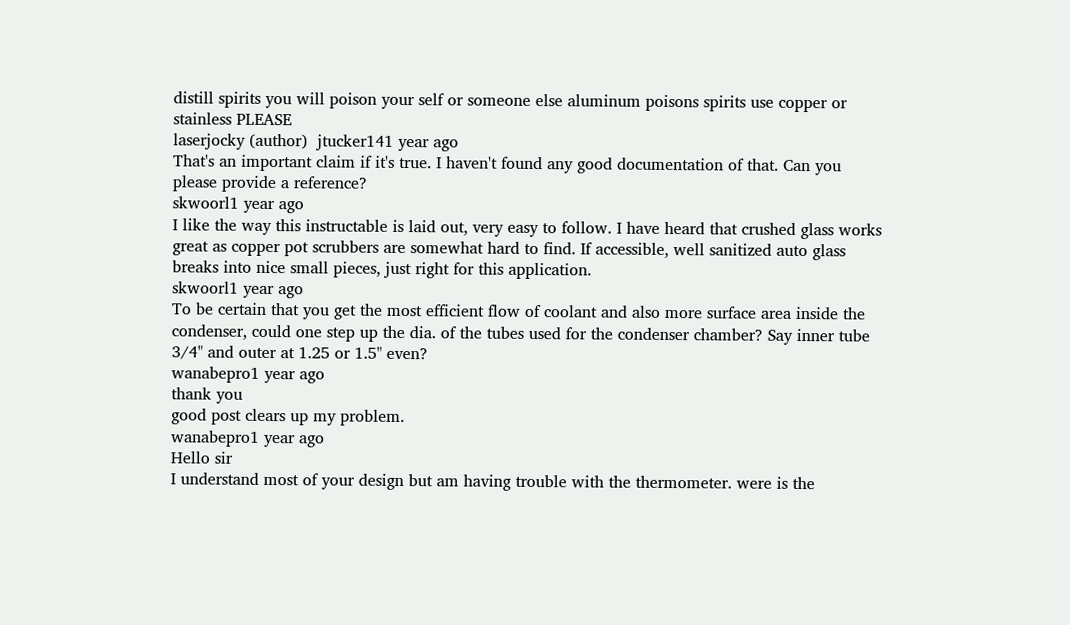distill spirits you will poison your self or someone else aluminum poisons spirits use copper or stainless PLEASE
laserjocky (author)  jtucker141 year ago
That's an important claim if it's true. I haven't found any good documentation of that. Can you please provide a reference?
skwoorl1 year ago
I like the way this instructable is laid out, very easy to follow. I have heard that crushed glass works great as copper pot scrubbers are somewhat hard to find. If accessible, well sanitized auto glass breaks into nice small pieces, just right for this application.
skwoorl1 year ago
To be certain that you get the most efficient flow of coolant and also more surface area inside the condenser, could one step up the dia. of the tubes used for the condenser chamber? Say inner tube 3/4" and outer at 1.25 or 1.5" even?
wanabepro1 year ago
thank you
good post clears up my problem.
wanabepro1 year ago
Hello sir
I understand most of your design but am having trouble with the thermometer. were is the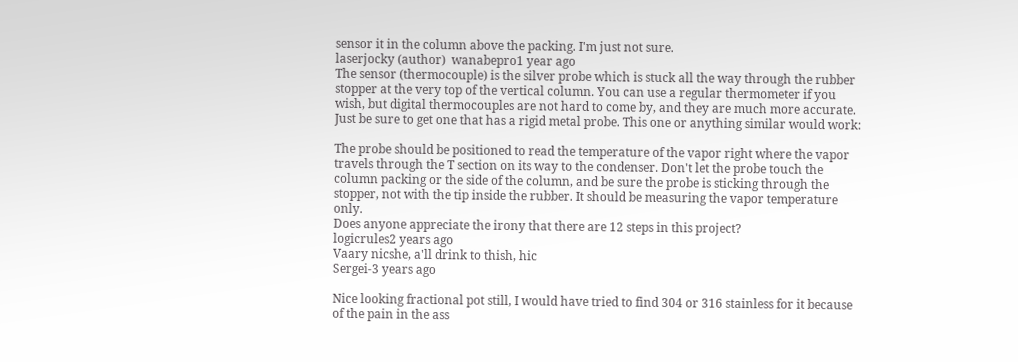sensor it in the column above the packing. I'm just not sure.
laserjocky (author)  wanabepro1 year ago
The sensor (thermocouple) is the silver probe which is stuck all the way through the rubber stopper at the very top of the vertical column. You can use a regular thermometer if you wish, but digital thermocouples are not hard to come by, and they are much more accurate. Just be sure to get one that has a rigid metal probe. This one or anything similar would work:

The probe should be positioned to read the temperature of the vapor right where the vapor travels through the T section on its way to the condenser. Don't let the probe touch the column packing or the side of the column, and be sure the probe is sticking through the stopper, not with the tip inside the rubber. It should be measuring the vapor temperature only.
Does anyone appreciate the irony that there are 12 steps in this project?
logicrules2 years ago
Vaary nicshe, a'll drink to thish, hic
Sergei-3 years ago

Nice looking fractional pot still, I would have tried to find 304 or 316 stainless for it because of the pain in the ass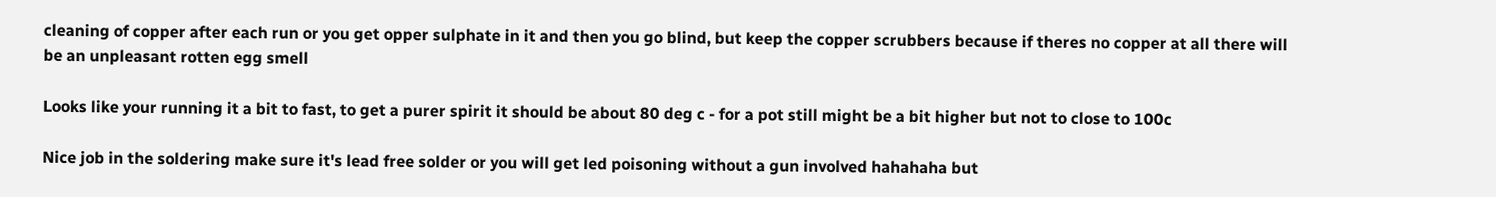cleaning of copper after each run or you get opper sulphate in it and then you go blind, but keep the copper scrubbers because if theres no copper at all there will be an unpleasant rotten egg smell

Looks like your running it a bit to fast, to get a purer spirit it should be about 80 deg c - for a pot still might be a bit higher but not to close to 100c

Nice job in the soldering make sure it's lead free solder or you will get led poisoning without a gun involved hahahaha but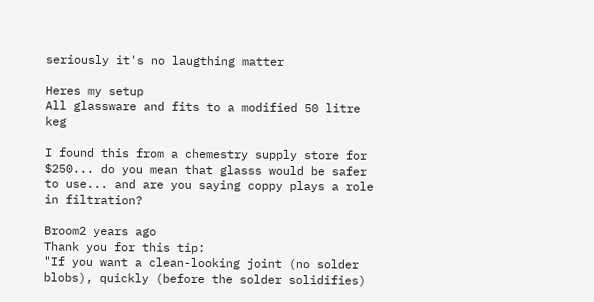seriously it's no laugthing matter

Heres my setup
All glassware and fits to a modified 50 litre keg

I found this from a chemestry supply store for $250... do you mean that glasss would be safer to use... and are you saying coppy plays a role in filtration?

Broom2 years ago
Thank you for this tip:
"If you want a clean-looking joint (no solder blobs), quickly (before the solder solidifies)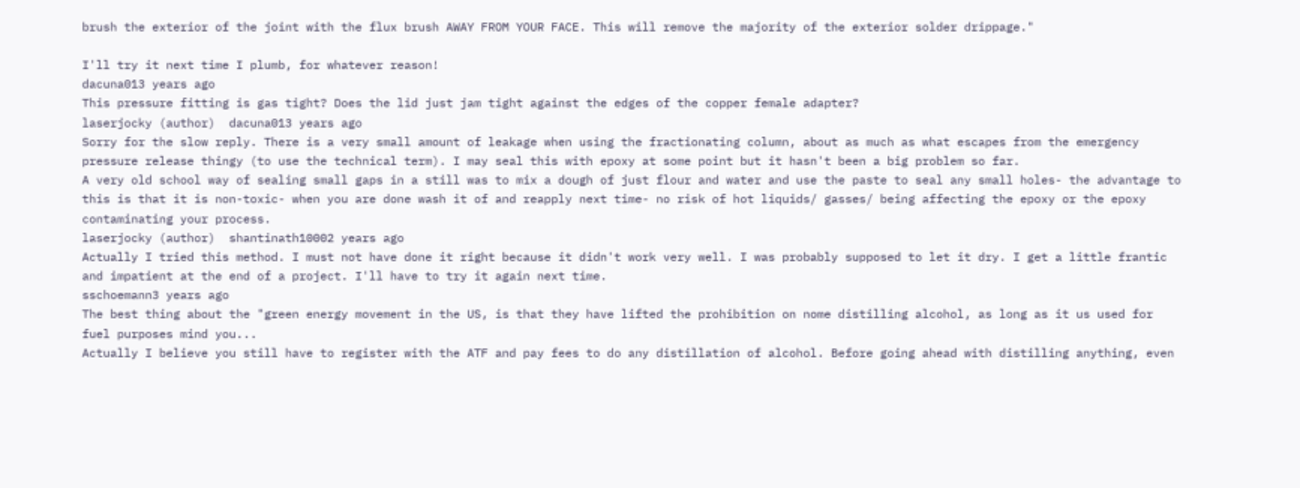brush the exterior of the joint with the flux brush AWAY FROM YOUR FACE. This will remove the majority of the exterior solder drippage."

I'll try it next time I plumb, for whatever reason!
dacuna013 years ago
This pressure fitting is gas tight? Does the lid just jam tight against the edges of the copper female adapter?
laserjocky (author)  dacuna013 years ago
Sorry for the slow reply. There is a very small amount of leakage when using the fractionating column, about as much as what escapes from the emergency pressure release thingy (to use the technical term). I may seal this with epoxy at some point but it hasn't been a big problem so far.
A very old school way of sealing small gaps in a still was to mix a dough of just flour and water and use the paste to seal any small holes- the advantage to this is that it is non-toxic- when you are done wash it of and reapply next time- no risk of hot liquids/ gasses/ being affecting the epoxy or the epoxy contaminating your process.
laserjocky (author)  shantinath10002 years ago
Actually I tried this method. I must not have done it right because it didn't work very well. I was probably supposed to let it dry. I get a little frantic and impatient at the end of a project. I'll have to try it again next time.
sschoemann3 years ago
The best thing about the "green energy movement in the US, is that they have lifted the prohibition on nome distilling alcohol, as long as it us used for fuel purposes mind you...
Actually I believe you still have to register with the ATF and pay fees to do any distillation of alcohol. Before going ahead with distilling anything, even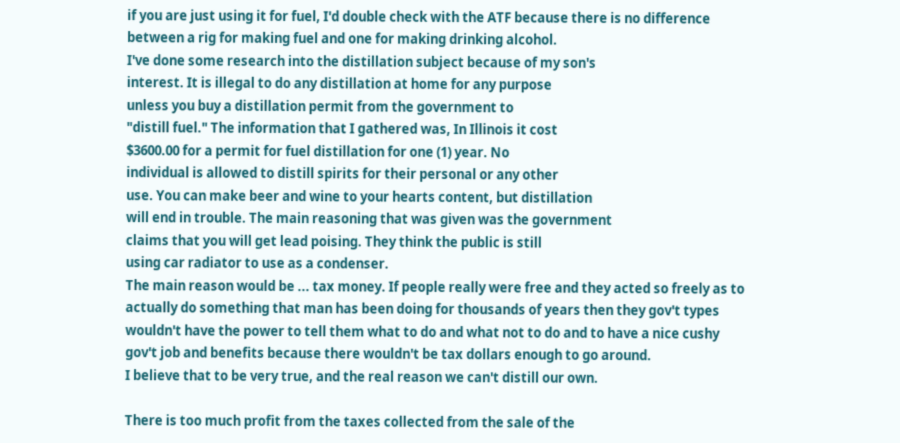if you are just using it for fuel, I'd double check with the ATF because there is no difference between a rig for making fuel and one for making drinking alcohol.
I've done some research into the distillation subject because of my son's
interest. It is illegal to do any distillation at home for any purpose
unless you buy a distillation permit from the government to
"distill fuel." The information that I gathered was, In Illinois it cost
$3600.00 for a permit for fuel distillation for one (1) year. No
individual is allowed to distill spirits for their personal or any other
use. You can make beer and wine to your hearts content, but distillation
will end in trouble. The main reasoning that was given was the government
claims that you will get lead poising. They think the public is still
using car radiator to use as a condenser.
The main reason would be ... tax money. If people really were free and they acted so freely as to actually do something that man has been doing for thousands of years then they gov't types wouldn't have the power to tell them what to do and what not to do and to have a nice cushy gov't job and benefits because there wouldn't be tax dollars enough to go around.
I believe that to be very true, and the real reason we can't distill our own.

There is too much profit from the taxes collected from the sale of the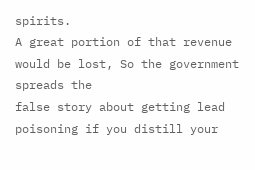spirits.
A great portion of that revenue would be lost, So the government spreads the
false story about getting lead poisoning if you distill your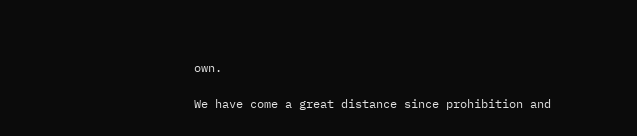own.

We have come a great distance since prohibition and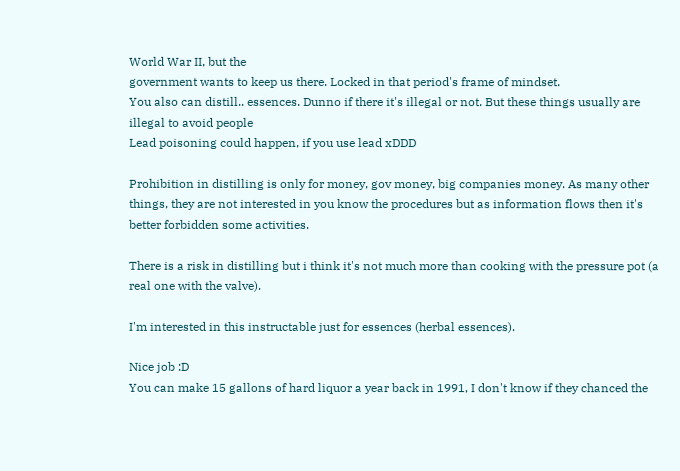World War II, but the
government wants to keep us there. Locked in that period's frame of mindset.
You also can distill.. essences. Dunno if there it's illegal or not. But these things usually are illegal to avoid people
Lead poisoning could happen, if you use lead xDDD

Prohibition in distilling is only for money, gov money, big companies money. As many other things, they are not interested in you know the procedures but as information flows then it's better forbidden some activities.

There is a risk in distilling but i think it's not much more than cooking with the pressure pot (a real one with the valve).

I'm interested in this instructable just for essences (herbal essences).

Nice job :D
You can make 15 gallons of hard liquor a year back in 1991, I don't know if they chanced the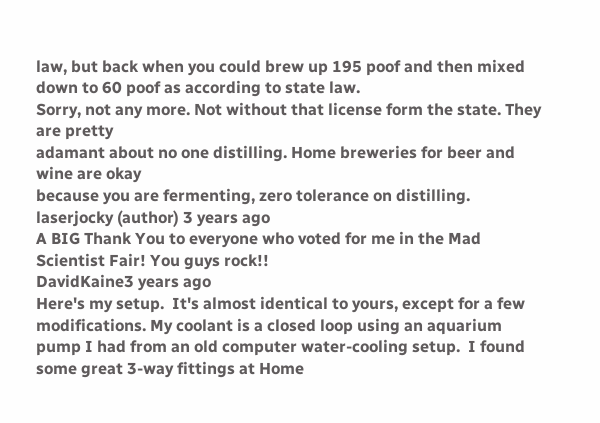law, but back when you could brew up 195 poof and then mixed down to 60 poof as according to state law.
Sorry, not any more. Not without that license form the state. They are pretty
adamant about no one distilling. Home breweries for beer and wine are okay
because you are fermenting, zero tolerance on distilling.
laserjocky (author) 3 years ago
A BIG Thank You to everyone who voted for me in the Mad Scientist Fair! You guys rock!!
DavidKaine3 years ago
Here's my setup.  It's almost identical to yours, except for a few modifications. My coolant is a closed loop using an aquarium pump I had from an old computer water-cooling setup.  I found some great 3-way fittings at Home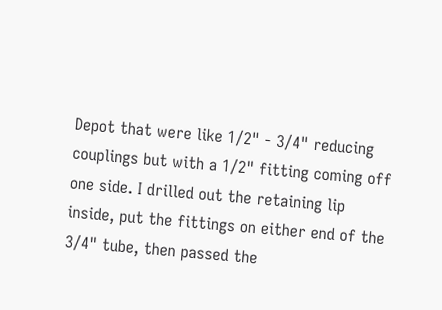Depot that were like 1/2" - 3/4" reducing couplings but with a 1/2" fitting coming off one side. I drilled out the retaining lip inside, put the fittings on either end of the 3/4" tube, then passed the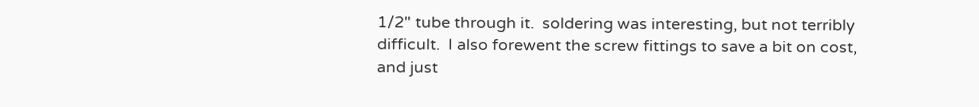1/2" tube through it.  soldering was interesting, but not terribly difficult.  I also forewent the screw fittings to save a bit on cost, and just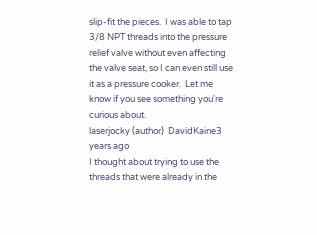slip-fit the pieces.  I was able to tap 3/8 NPT threads into the pressure relief valve without even affecting the valve seat, so I can even still use it as a pressure cooker.  Let me know if you see something you're curious about.
laserjocky (author)  DavidKaine3 years ago
I thought about trying to use the threads that were already in the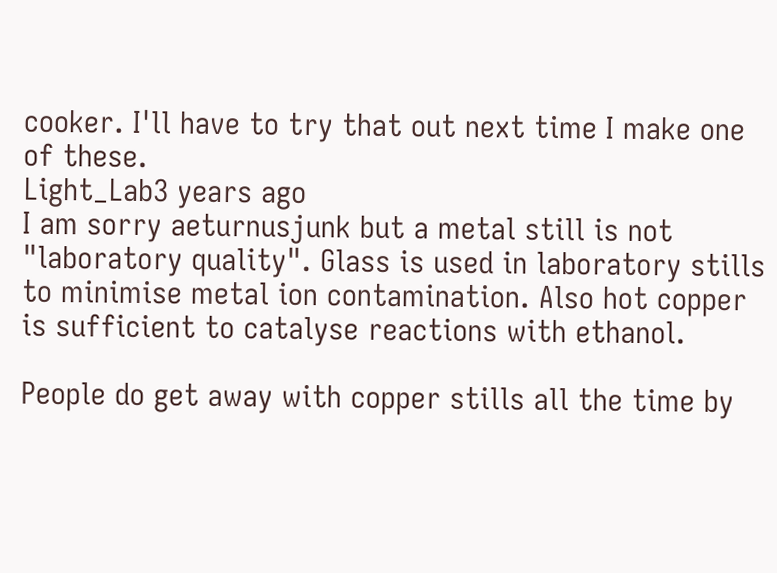cooker. I'll have to try that out next time I make one of these.
Light_Lab3 years ago
I am sorry aeturnusjunk but a metal still is not "laboratory quality". Glass is used in laboratory stills to minimise metal ion contamination. Also hot copper is sufficient to catalyse reactions with ethanol.

People do get away with copper stills all the time by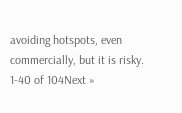avoiding hotspots, even commercially, but it is risky.
1-40 of 104Next »